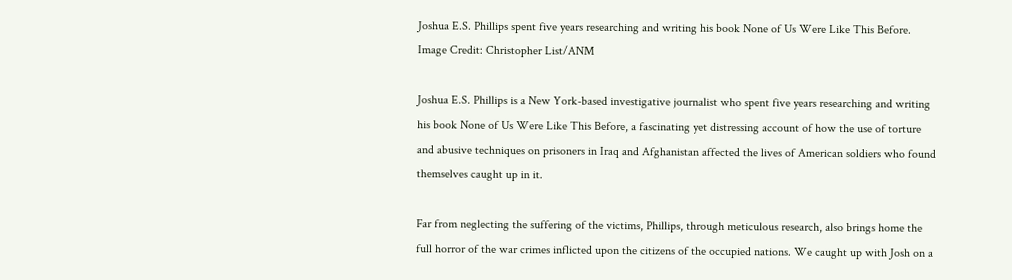Joshua E.S. Phillips spent five years researching and writing his book None of Us Were Like This Before. Image Credit: Christopher List/ANM

Joshua E.S. Phillips is a New York-based investigative journalist who spent five years researching and writing his book None of Us Were Like This Before, a fascinating yet distressing account of how the use of torture and abusive techniques on prisoners in Iraq and Afghanistan affected the lives of American soldiers who found themselves caught up in it.

Far from neglecting the suffering of the victims, Phillips, through meticulous research, also brings home the full horror of the war crimes inflicted upon the citizens of the occupied nations. We caught up with Josh on a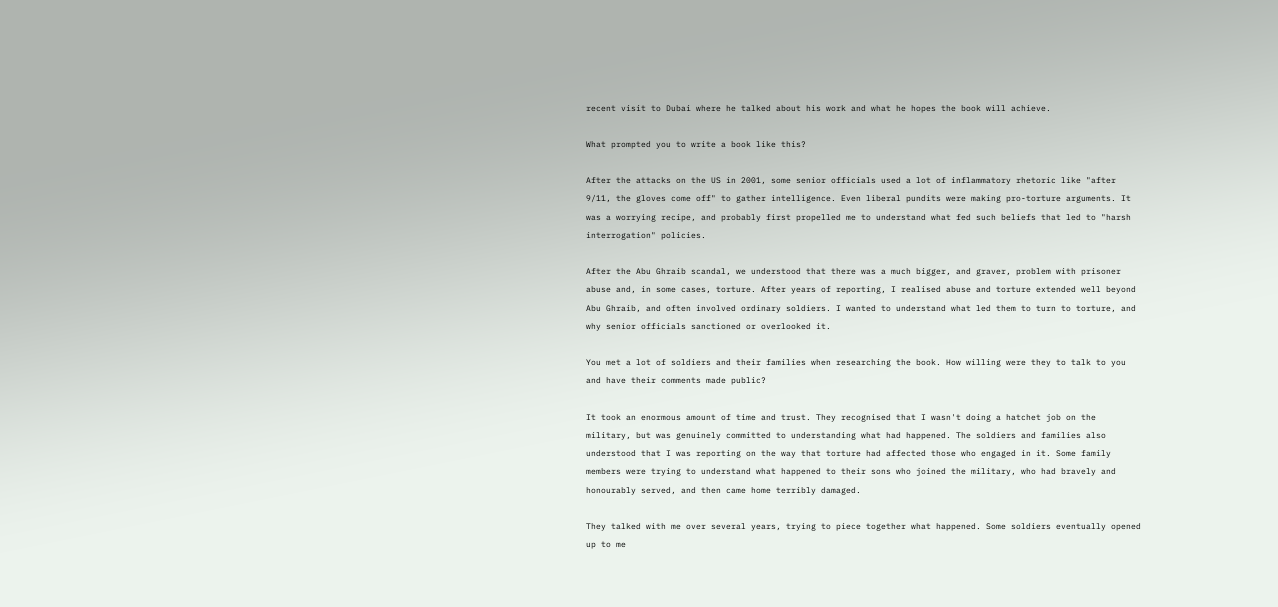recent visit to Dubai where he talked about his work and what he hopes the book will achieve.

What prompted you to write a book like this?

After the attacks on the US in 2001, some senior officials used a lot of inflammatory rhetoric like "after 9/11, the gloves come off" to gather intelligence. Even liberal pundits were making pro-torture arguments. It was a worrying recipe, and probably first propelled me to understand what fed such beliefs that led to "harsh interrogation" policies.

After the Abu Ghraib scandal, we understood that there was a much bigger, and graver, problem with prisoner abuse and, in some cases, torture. After years of reporting, I realised abuse and torture extended well beyond Abu Ghraib, and often involved ordinary soldiers. I wanted to understand what led them to turn to torture, and why senior officials sanctioned or overlooked it.

You met a lot of soldiers and their families when researching the book. How willing were they to talk to you and have their comments made public?

It took an enormous amount of time and trust. They recognised that I wasn't doing a hatchet job on the military, but was genuinely committed to understanding what had happened. The soldiers and families also understood that I was reporting on the way that torture had affected those who engaged in it. Some family members were trying to understand what happened to their sons who joined the military, who had bravely and honourably served, and then came home terribly damaged.

They talked with me over several years, trying to piece together what happened. Some soldiers eventually opened up to me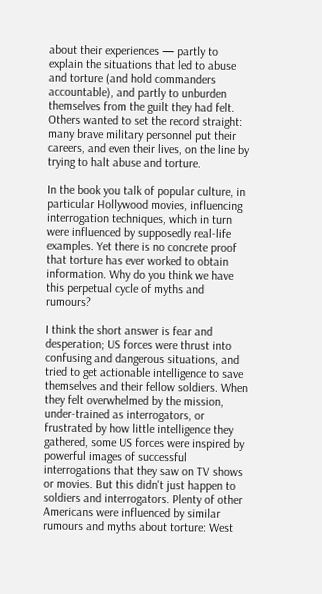about their experiences — partly to explain the situations that led to abuse and torture (and hold commanders accountable), and partly to unburden themselves from the guilt they had felt. Others wanted to set the record straight: many brave military personnel put their careers, and even their lives, on the line by trying to halt abuse and torture.

In the book you talk of popular culture, in particular Hollywood movies, influencing interrogation techniques, which in turn were influenced by supposedly real-life examples. Yet there is no concrete proof that torture has ever worked to obtain information. Why do you think we have this perpetual cycle of myths and rumours?

I think the short answer is fear and desperation; US forces were thrust into confusing and dangerous situations, and tried to get actionable intelligence to save themselves and their fellow soldiers. When they felt overwhelmed by the mission, under-trained as interrogators, or frustrated by how little intelligence they gathered, some US forces were inspired by powerful images of successful interrogations that they saw on TV shows or movies. But this didn't just happen to soldiers and interrogators. Plenty of other Americans were influenced by similar rumours and myths about torture: West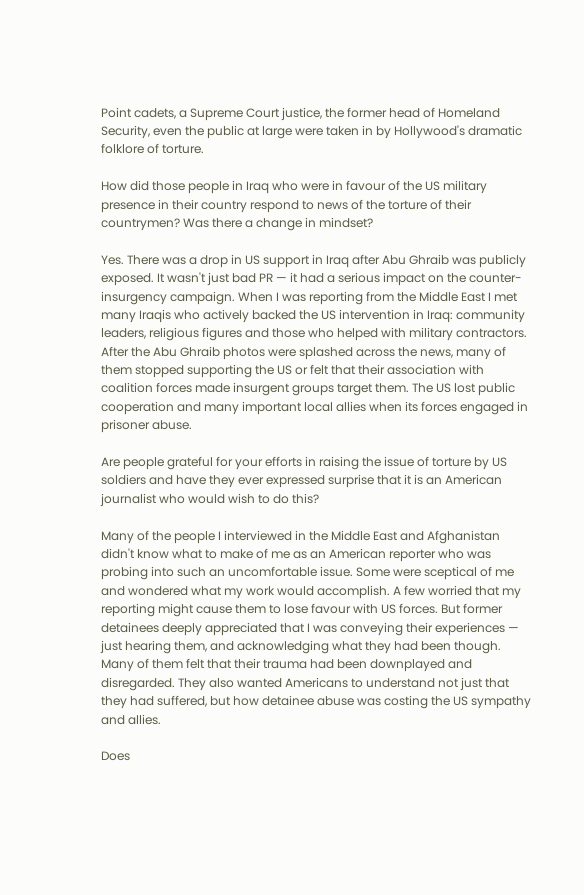Point cadets, a Supreme Court justice, the former head of Homeland Security, even the public at large were taken in by Hollywood's dramatic folklore of torture.

How did those people in Iraq who were in favour of the US military presence in their country respond to news of the torture of their countrymen? Was there a change in mindset?

Yes. There was a drop in US support in Iraq after Abu Ghraib was publicly exposed. It wasn't just bad PR — it had a serious impact on the counter-insurgency campaign. When I was reporting from the Middle East I met many Iraqis who actively backed the US intervention in Iraq: community leaders, religious figures and those who helped with military contractors. After the Abu Ghraib photos were splashed across the news, many of them stopped supporting the US or felt that their association with coalition forces made insurgent groups target them. The US lost public cooperation and many important local allies when its forces engaged in prisoner abuse.

Are people grateful for your efforts in raising the issue of torture by US soldiers and have they ever expressed surprise that it is an American journalist who would wish to do this?

Many of the people I interviewed in the Middle East and Afghanistan didn't know what to make of me as an American reporter who was probing into such an uncomfortable issue. Some were sceptical of me and wondered what my work would accomplish. A few worried that my reporting might cause them to lose favour with US forces. But former detainees deeply appreciated that I was conveying their experiences — just hearing them, and acknowledging what they had been though. Many of them felt that their trauma had been downplayed and disregarded. They also wanted Americans to understand not just that they had suffered, but how detainee abuse was costing the US sympathy and allies.

Does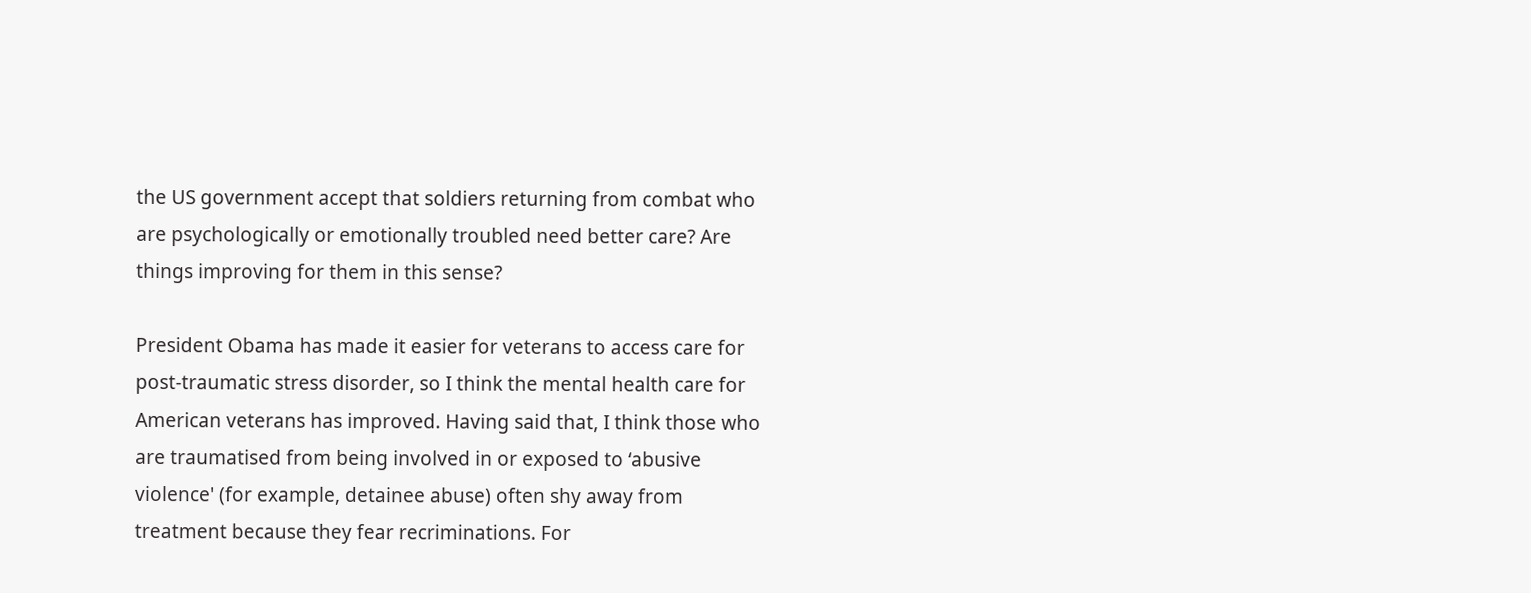the US government accept that soldiers returning from combat who are psychologically or emotionally troubled need better care? Are things improving for them in this sense?

President Obama has made it easier for veterans to access care for post-traumatic stress disorder, so I think the mental health care for American veterans has improved. Having said that, I think those who are traumatised from being involved in or exposed to ‘abusive violence' (for example, detainee abuse) often shy away from treatment because they fear recriminations. For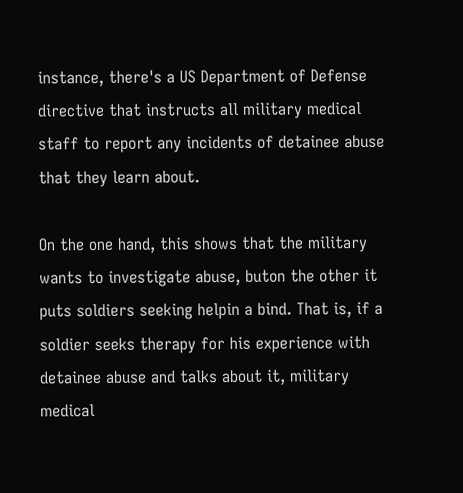instance, there's a US Department of Defense directive that instructs all military medical staff to report any incidents of detainee abuse that they learn about.

On the one hand, this shows that the military wants to investigate abuse, buton the other it puts soldiers seeking helpin a bind. That is, if a soldier seeks therapy for his experience with detainee abuse and talks about it, military medical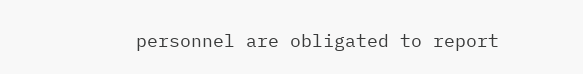personnel are obligated to report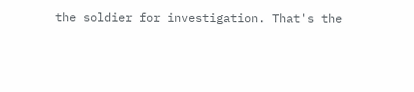the soldier for investigation. That's the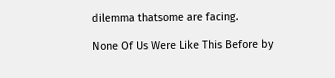dilemma thatsome are facing.

None Of Us Were Like This Before by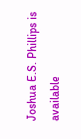Joshua E.S. Phillips is available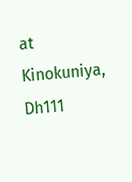at Kinokuniya, Dh111